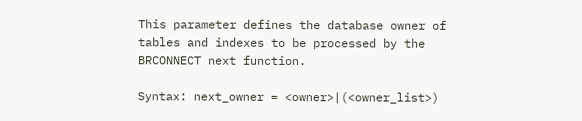This parameter defines the database owner of tables and indexes to be processed by the BRCONNECT next function.

Syntax: next_owner = <owner>|(<owner_list>)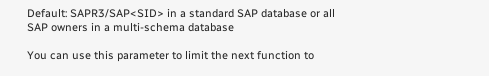Default: SAPR3/SAP<SID> in a standard SAP database or all SAP owners in a multi-schema database

You can use this parameter to limit the next function to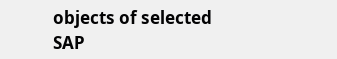objects of selected SAP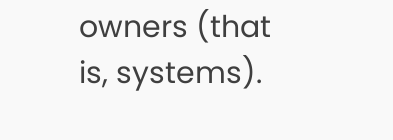owners (that is, systems).